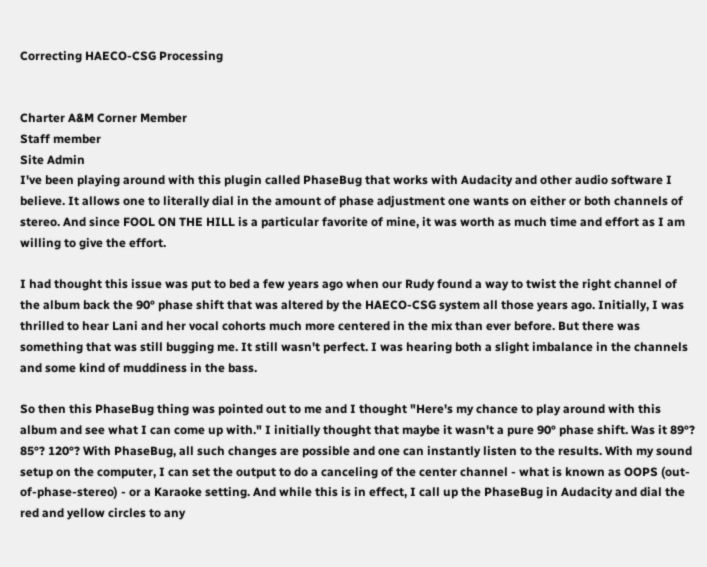Correcting HAECO-CSG Processing


Charter A&M Corner Member
Staff member
Site Admin
I've been playing around with this plugin called PhaseBug that works with Audacity and other audio software I believe. It allows one to literally dial in the amount of phase adjustment one wants on either or both channels of stereo. And since FOOL ON THE HILL is a particular favorite of mine, it was worth as much time and effort as I am willing to give the effort.

I had thought this issue was put to bed a few years ago when our Rudy found a way to twist the right channel of the album back the 90° phase shift that was altered by the HAECO-CSG system all those years ago. Initially, I was thrilled to hear Lani and her vocal cohorts much more centered in the mix than ever before. But there was something that was still bugging me. It still wasn't perfect. I was hearing both a slight imbalance in the channels and some kind of muddiness in the bass.

So then this PhaseBug thing was pointed out to me and I thought "Here's my chance to play around with this album and see what I can come up with." I initially thought that maybe it wasn't a pure 90° phase shift. Was it 89°? 85°? 120°? With PhaseBug, all such changes are possible and one can instantly listen to the results. With my sound setup on the computer, I can set the output to do a canceling of the center channel - what is known as OOPS (out-of-phase-stereo) - or a Karaoke setting. And while this is in effect, I call up the PhaseBug in Audacity and dial the red and yellow circles to any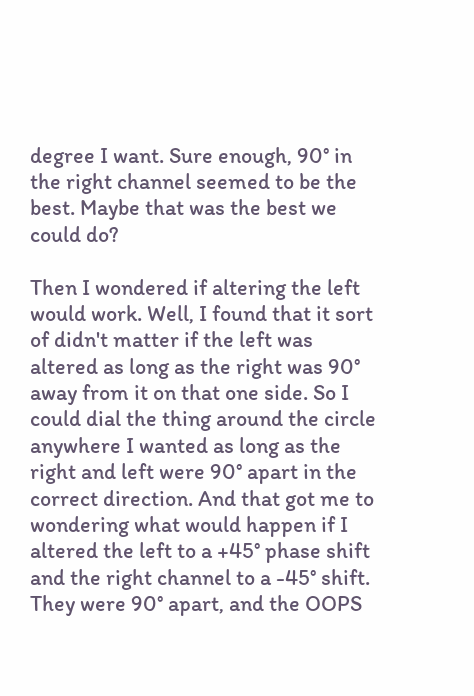degree I want. Sure enough, 90° in the right channel seemed to be the best. Maybe that was the best we could do?

Then I wondered if altering the left would work. Well, I found that it sort of didn't matter if the left was altered as long as the right was 90° away from it on that one side. So I could dial the thing around the circle anywhere I wanted as long as the right and left were 90° apart in the correct direction. And that got me to wondering what would happen if I altered the left to a +45° phase shift and the right channel to a -45° shift. They were 90° apart, and the OOPS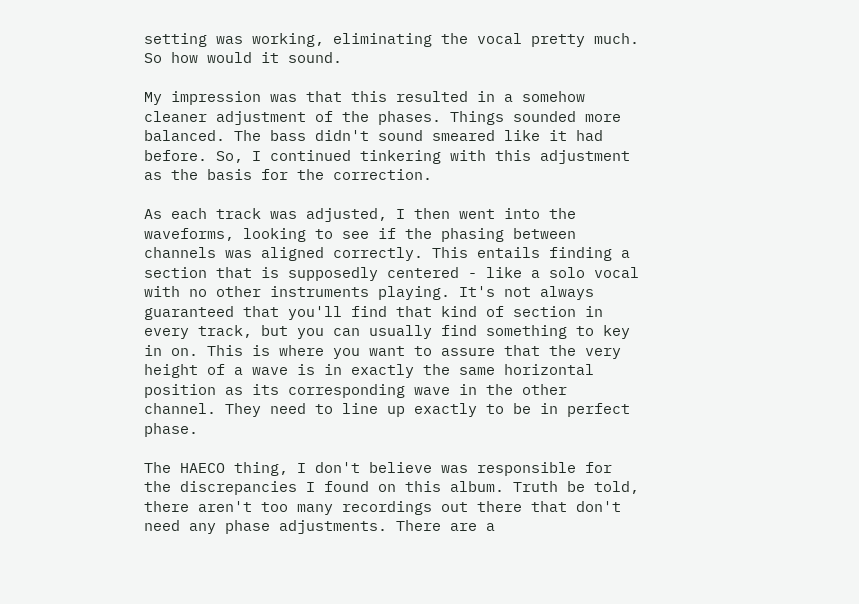setting was working, eliminating the vocal pretty much. So how would it sound.

My impression was that this resulted in a somehow cleaner adjustment of the phases. Things sounded more balanced. The bass didn't sound smeared like it had before. So, I continued tinkering with this adjustment as the basis for the correction.

As each track was adjusted, I then went into the waveforms, looking to see if the phasing between channels was aligned correctly. This entails finding a section that is supposedly centered - like a solo vocal with no other instruments playing. It's not always guaranteed that you'll find that kind of section in every track, but you can usually find something to key in on. This is where you want to assure that the very height of a wave is in exactly the same horizontal position as its corresponding wave in the other channel. They need to line up exactly to be in perfect phase.

The HAECO thing, I don't believe was responsible for the discrepancies I found on this album. Truth be told, there aren't too many recordings out there that don't need any phase adjustments. There are a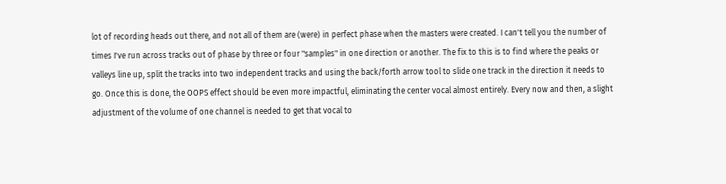lot of recording heads out there, and not all of them are (were) in perfect phase when the masters were created. I can't tell you the number of times I've run across tracks out of phase by three or four "samples" in one direction or another. The fix to this is to find where the peaks or valleys line up, split the tracks into two independent tracks and using the back/forth arrow tool to slide one track in the direction it needs to go. Once this is done, the OOPS effect should be even more impactful, eliminating the center vocal almost entirely. Every now and then, a slight adjustment of the volume of one channel is needed to get that vocal to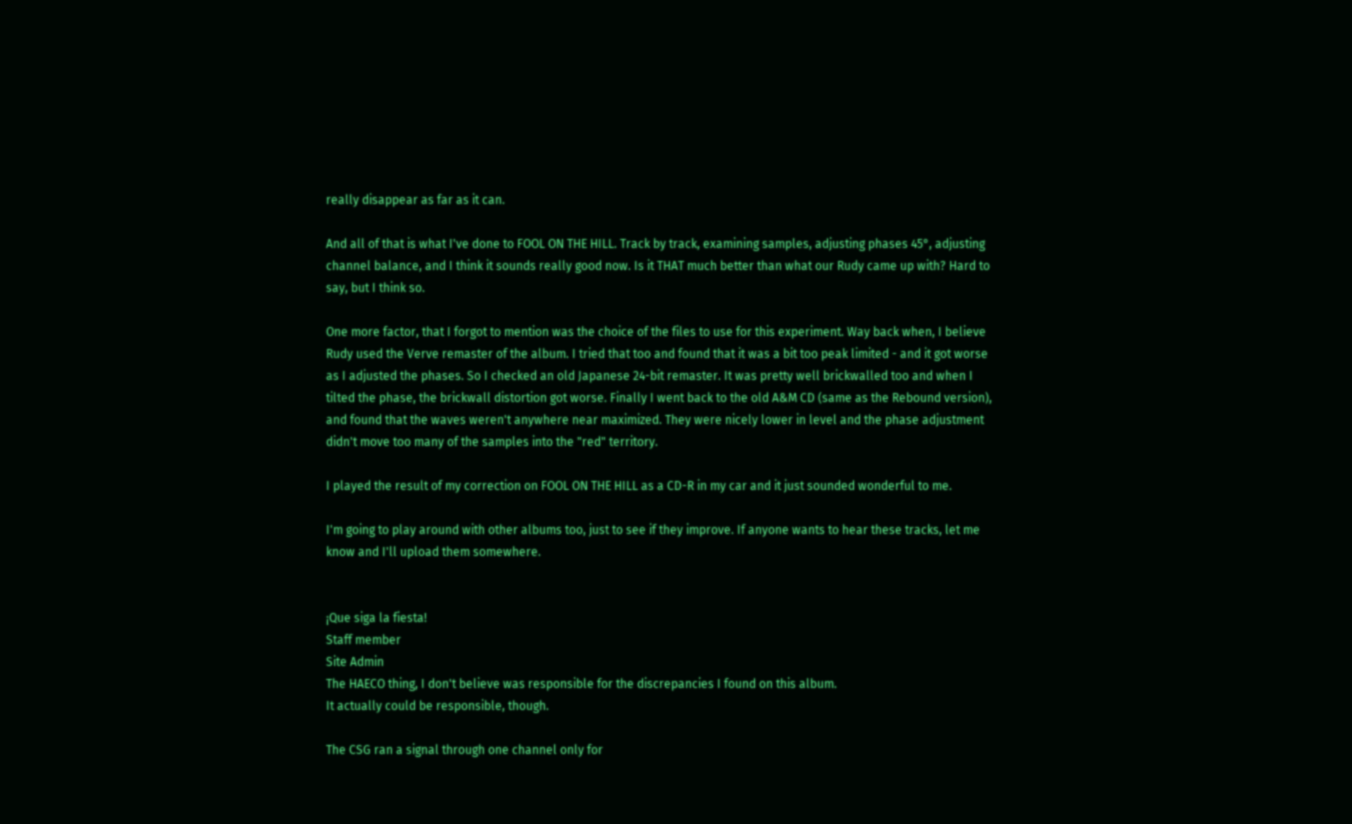really disappear as far as it can.

And all of that is what I've done to FOOL ON THE HILL. Track by track, examining samples, adjusting phases 45°, adjusting channel balance, and I think it sounds really good now. Is it THAT much better than what our Rudy came up with? Hard to say, but I think so.

One more factor, that I forgot to mention was the choice of the files to use for this experiment. Way back when, I believe Rudy used the Verve remaster of the album. I tried that too and found that it was a bit too peak limited - and it got worse as I adjusted the phases. So I checked an old Japanese 24-bit remaster. It was pretty well brickwalled too and when I tilted the phase, the brickwall distortion got worse. Finally I went back to the old A&M CD (same as the Rebound version), and found that the waves weren't anywhere near maximized. They were nicely lower in level and the phase adjustment didn't move too many of the samples into the "red" territory.

I played the result of my correction on FOOL ON THE HILL as a CD-R in my car and it just sounded wonderful to me.

I'm going to play around with other albums too, just to see if they improve. If anyone wants to hear these tracks, let me know and I'll upload them somewhere.


¡Que siga la fiesta!
Staff member
Site Admin
The HAECO thing, I don't believe was responsible for the discrepancies I found on this album.
It actually could be responsible, though.

The CSG ran a signal through one channel only for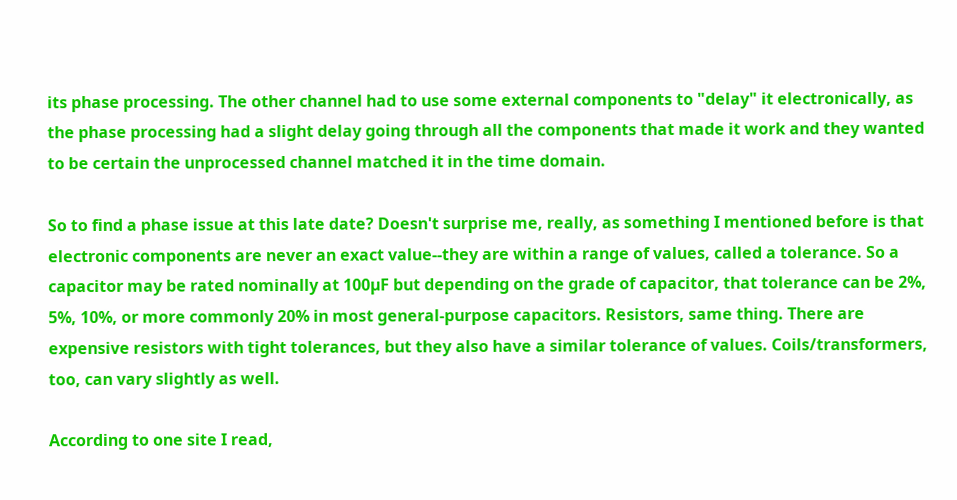its phase processing. The other channel had to use some external components to "delay" it electronically, as the phase processing had a slight delay going through all the components that made it work and they wanted to be certain the unprocessed channel matched it in the time domain.

So to find a phase issue at this late date? Doesn't surprise me, really, as something I mentioned before is that electronic components are never an exact value--they are within a range of values, called a tolerance. So a capacitor may be rated nominally at 100µF but depending on the grade of capacitor, that tolerance can be 2%, 5%, 10%, or more commonly 20% in most general-purpose capacitors. Resistors, same thing. There are expensive resistors with tight tolerances, but they also have a similar tolerance of values. Coils/transformers, too, can vary slightly as well.

According to one site I read,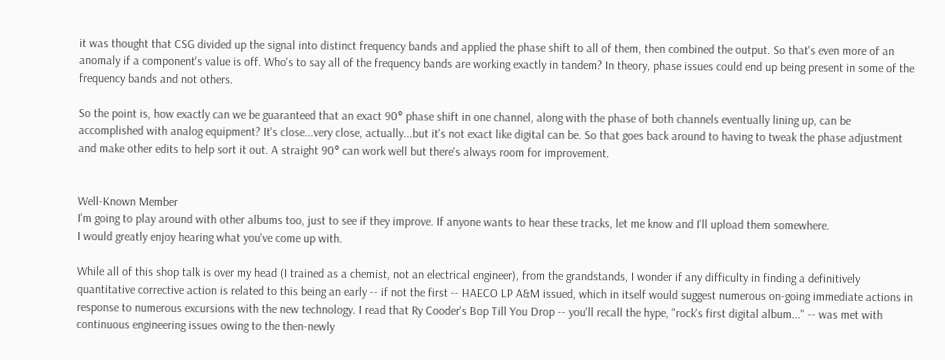it was thought that CSG divided up the signal into distinct frequency bands and applied the phase shift to all of them, then combined the output. So that's even more of an anomaly if a component's value is off. Who's to say all of the frequency bands are working exactly in tandem? In theory, phase issues could end up being present in some of the frequency bands and not others.

So the point is, how exactly can we be guaranteed that an exact 90° phase shift in one channel, along with the phase of both channels eventually lining up, can be accomplished with analog equipment? It's close...very close, actually...but it's not exact like digital can be. So that goes back around to having to tweak the phase adjustment and make other edits to help sort it out. A straight 90° can work well but there's always room for improvement.


Well-Known Member
I'm going to play around with other albums too, just to see if they improve. If anyone wants to hear these tracks, let me know and I'll upload them somewhere.
I would greatly enjoy hearing what you've come up with.

While all of this shop talk is over my head (I trained as a chemist, not an electrical engineer), from the grandstands, I wonder if any difficulty in finding a definitively quantitative corrective action is related to this being an early -- if not the first -- HAECO LP A&M issued, which in itself would suggest numerous on-going immediate actions in response to numerous excursions with the new technology. I read that Ry Cooder's Bop Till You Drop -- you'll recall the hype, "rock's first digital album..." -- was met with continuous engineering issues owing to the then-newly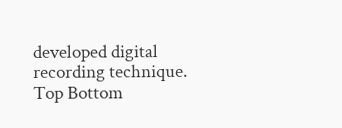developed digital recording technique.
Top Bottom